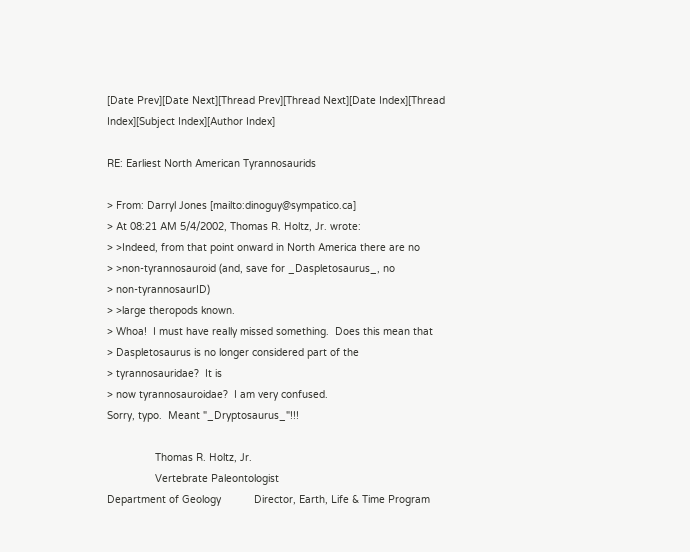[Date Prev][Date Next][Thread Prev][Thread Next][Date Index][Thread Index][Subject Index][Author Index]

RE: Earliest North American Tyrannosaurids

> From: Darryl Jones [mailto:dinoguy@sympatico.ca]
> At 08:21 AM 5/4/2002, Thomas R. Holtz, Jr. wrote:
> >Indeed, from that point onward in North America there are no
> >non-tyrannosauroid (and, save for _Daspletosaurus_, no
> non-tyrannosaurID)
> >large theropods known.
> Whoa!  I must have really missed something.  Does this mean that
> Daspletosaurus is no longer considered part of the
> tyrannosauridae?  It is
> now tyrannosauroidae?  I am very confused.
Sorry, typo.  Meant "_Dryptosaurus_"!!!

                Thomas R. Holtz, Jr.
                Vertebrate Paleontologist
Department of Geology           Director, Earth, Life & Time Program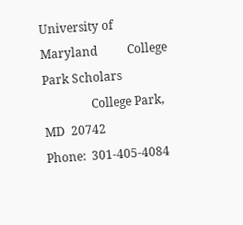University of Maryland          College Park Scholars
                College Park, MD  20742
Phone:  301-405-4084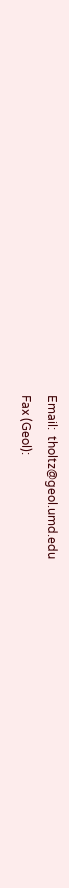Email:  tholtz@geol.umd.edu
Fax (Geol):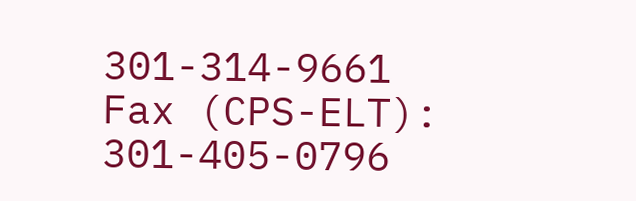301-314-9661       Fax (CPS-ELT): 301-405-0796